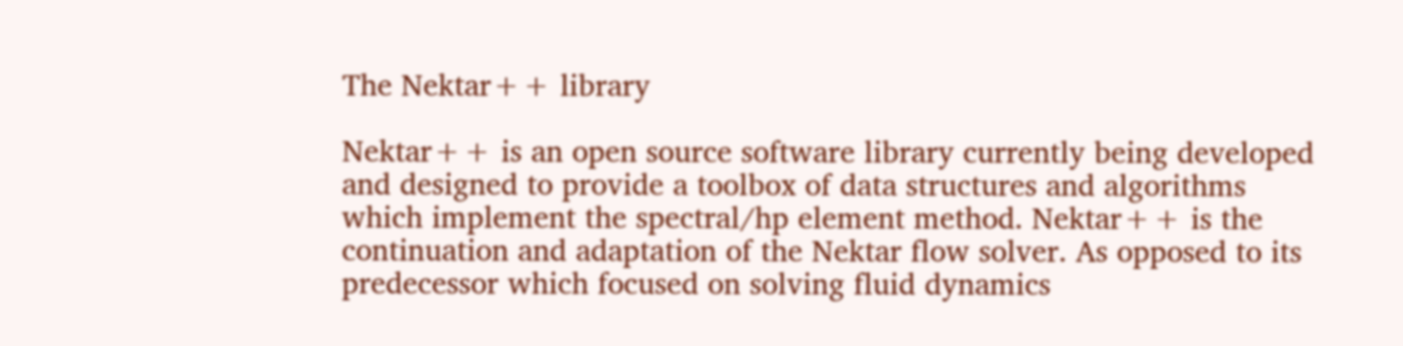The Nektar++ library

Nektar++ is an open source software library currently being developed and designed to provide a toolbox of data structures and algorithms which implement the spectral/hp element method. Nektar++ is the continuation and adaptation of the Nektar flow solver. As opposed to its predecessor which focused on solving fluid dynamics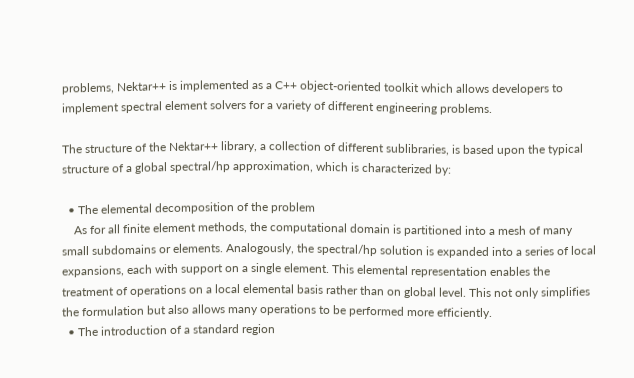problems, Nektar++ is implemented as a C++ object-oriented toolkit which allows developers to implement spectral element solvers for a variety of different engineering problems.

The structure of the Nektar++ library, a collection of different sublibraries, is based upon the typical structure of a global spectral/hp approximation, which is characterized by:

  • The elemental decomposition of the problem
    As for all finite element methods, the computational domain is partitioned into a mesh of many small subdomains or elements. Analogously, the spectral/hp solution is expanded into a series of local expansions, each with support on a single element. This elemental representation enables the treatment of operations on a local elemental basis rather than on global level. This not only simplifies the formulation but also allows many operations to be performed more efficiently.
  • The introduction of a standard region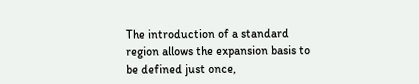The introduction of a standard region allows the expansion basis to be defined just once,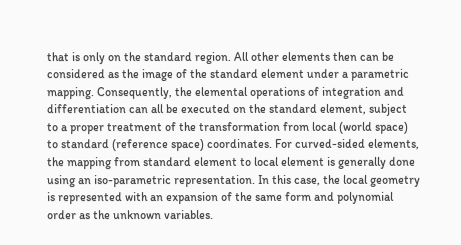that is only on the standard region. All other elements then can be considered as the image of the standard element under a parametric mapping. Consequently, the elemental operations of integration and differentiation can all be executed on the standard element, subject to a proper treatment of the transformation from local (world space) to standard (reference space) coordinates. For curved-sided elements, the mapping from standard element to local element is generally done using an iso-parametric representation. In this case, the local geometry is represented with an expansion of the same form and polynomial order as the unknown variables.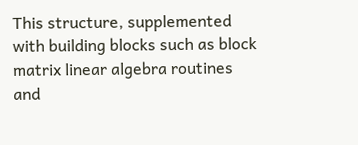This structure, supplemented with building blocks such as block matrix linear algebra routines and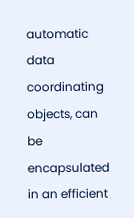automatic data coordinating objects, can be encapsulated in an efficient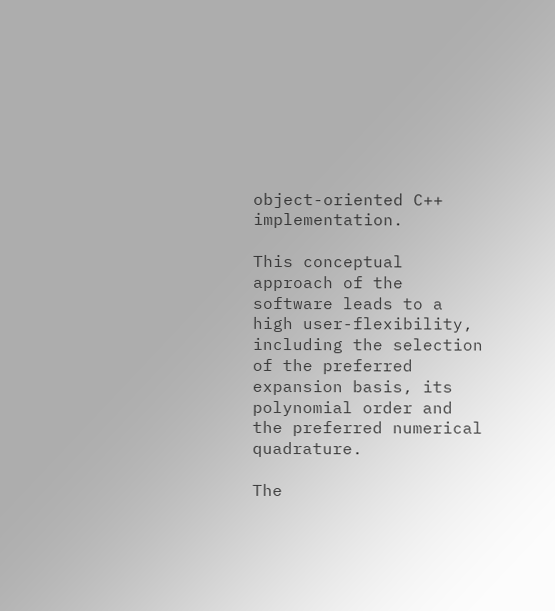object-oriented C++ implementation.

This conceptual approach of the software leads to a high user-flexibility, including the selection of the preferred expansion basis, its polynomial order and the preferred numerical quadrature.

The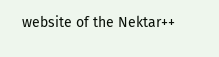website of the Nektar++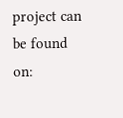project can be found on: